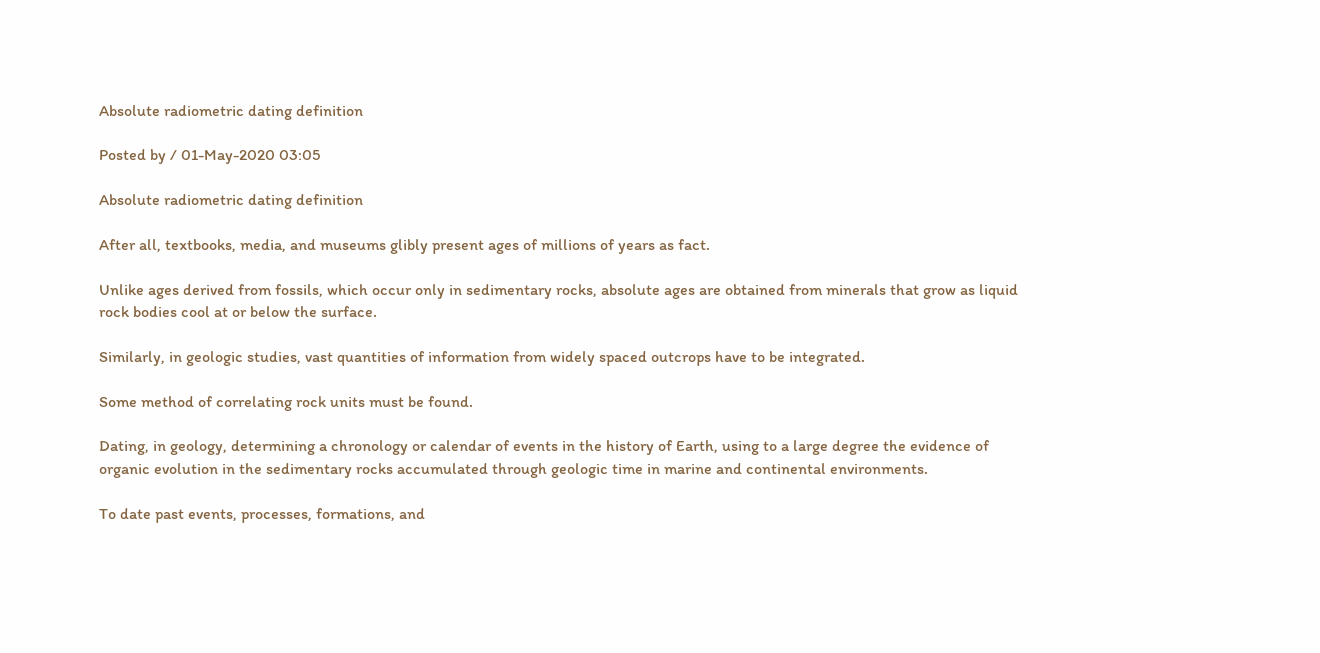Absolute radiometric dating definition

Posted by / 01-May-2020 03:05

Absolute radiometric dating definition

After all, textbooks, media, and museums glibly present ages of millions of years as fact.

Unlike ages derived from fossils, which occur only in sedimentary rocks, absolute ages are obtained from minerals that grow as liquid rock bodies cool at or below the surface.

Similarly, in geologic studies, vast quantities of information from widely spaced outcrops have to be integrated.

Some method of correlating rock units must be found.

Dating, in geology, determining a chronology or calendar of events in the history of Earth, using to a large degree the evidence of organic evolution in the sedimentary rocks accumulated through geologic time in marine and continental environments.

To date past events, processes, formations, and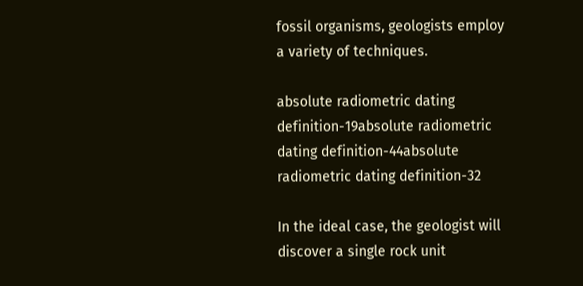fossil organisms, geologists employ a variety of techniques.

absolute radiometric dating definition-19absolute radiometric dating definition-44absolute radiometric dating definition-32

In the ideal case, the geologist will discover a single rock unit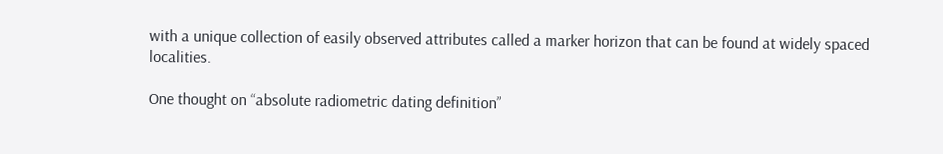with a unique collection of easily observed attributes called a marker horizon that can be found at widely spaced localities.

One thought on “absolute radiometric dating definition”